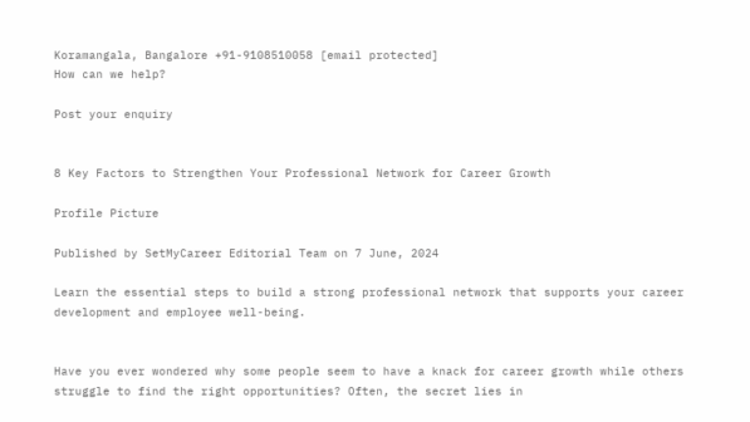Koramangala, Bangalore +91-9108510058 [email protected]
How can we help?

Post your enquiry


8 Key Factors to Strengthen Your Professional Network for Career Growth

Profile Picture

Published by SetMyCareer Editorial Team on 7 June, 2024

Learn the essential steps to build a strong professional network that supports your career development and employee well-being.


Have you ever wondered why some people seem to have a knack for career growth while others struggle to find the right opportunities? Often, the secret lies in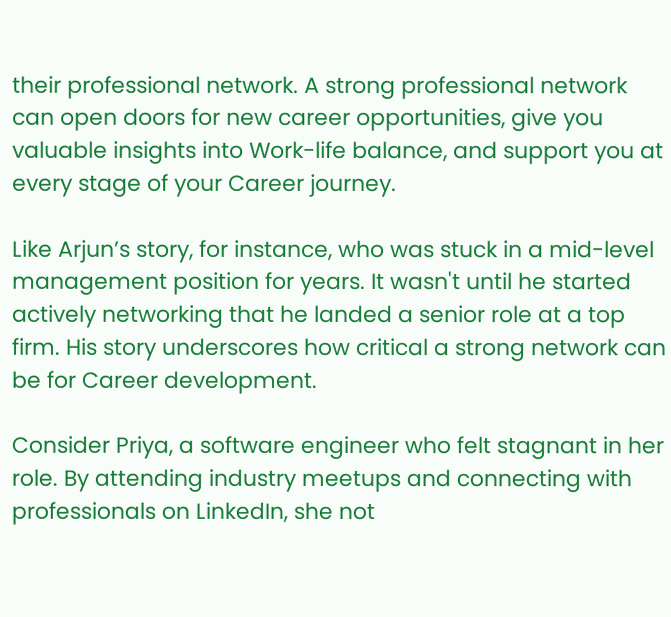their professional network. A strong professional network can open doors for new career opportunities, give you valuable insights into Work-life balance, and support you at every stage of your Career journey.

Like Arjun’s story, for instance, who was stuck in a mid-level management position for years. It wasn't until he started actively networking that he landed a senior role at a top firm. His story underscores how critical a strong network can be for Career development.

Consider Priya, a software engineer who felt stagnant in her role. By attending industry meetups and connecting with professionals on LinkedIn, she not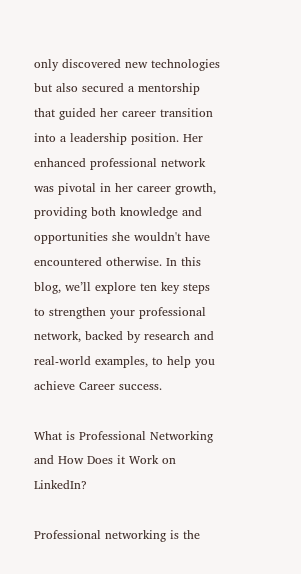only discovered new technologies but also secured a mentorship that guided her career transition into a leadership position. Her enhanced professional network was pivotal in her career growth, providing both knowledge and opportunities she wouldn't have encountered otherwise. In this blog, we’ll explore ten key steps to strengthen your professional network, backed by research and real-world examples, to help you achieve Career success.

What is Professional Networking and How Does it Work on LinkedIn?

Professional networking is the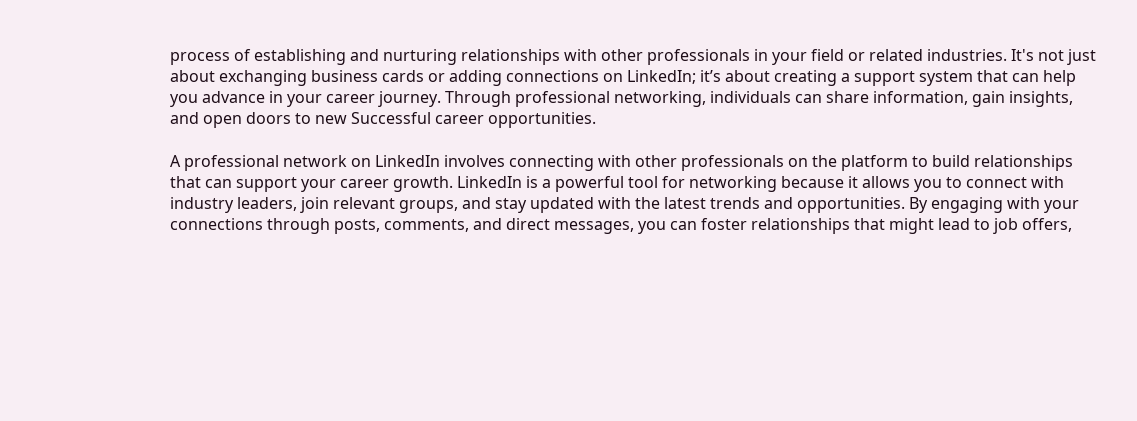process of establishing and nurturing relationships with other professionals in your field or related industries. It's not just about exchanging business cards or adding connections on LinkedIn; it’s about creating a support system that can help you advance in your career journey. Through professional networking, individuals can share information, gain insights, and open doors to new Successful career opportunities.

A professional network on LinkedIn involves connecting with other professionals on the platform to build relationships that can support your career growth. LinkedIn is a powerful tool for networking because it allows you to connect with industry leaders, join relevant groups, and stay updated with the latest trends and opportunities. By engaging with your connections through posts, comments, and direct messages, you can foster relationships that might lead to job offers,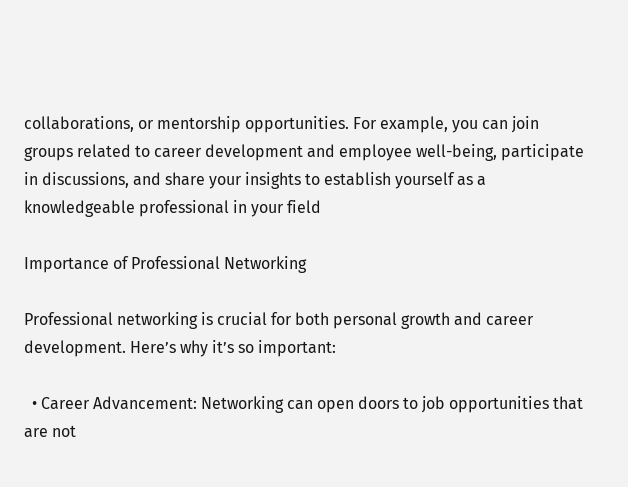collaborations, or mentorship opportunities. For example, you can join groups related to career development and employee well-being, participate in discussions, and share your insights to establish yourself as a knowledgeable professional in your field

Importance of Professional Networking

Professional networking is crucial for both personal growth and career development. Here’s why it’s so important:

  • Career Advancement: Networking can open doors to job opportunities that are not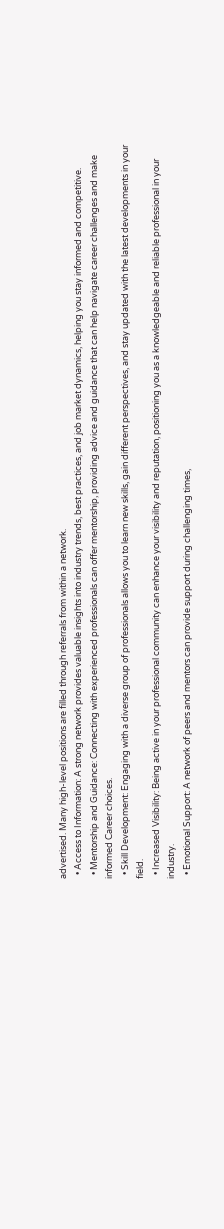advertised. Many high-level positions are filled through referrals from within a network.
  • Access to Information: A strong network provides valuable insights into industry trends, best practices, and job market dynamics, helping you stay informed and competitive.
  • Mentorship and Guidance: Connecting with experienced professionals can offer mentorship, providing advice and guidance that can help navigate career challenges and make informed Career choices.
  • Skill Development: Engaging with a diverse group of professionals allows you to learn new skills, gain different perspectives, and stay updated with the latest developments in your field.
  • Increased Visibility: Being active in your professional community can enhance your visibility and reputation, positioning you as a knowledgeable and reliable professional in your industry.
  • Emotional Support: A network of peers and mentors can provide support during challenging times,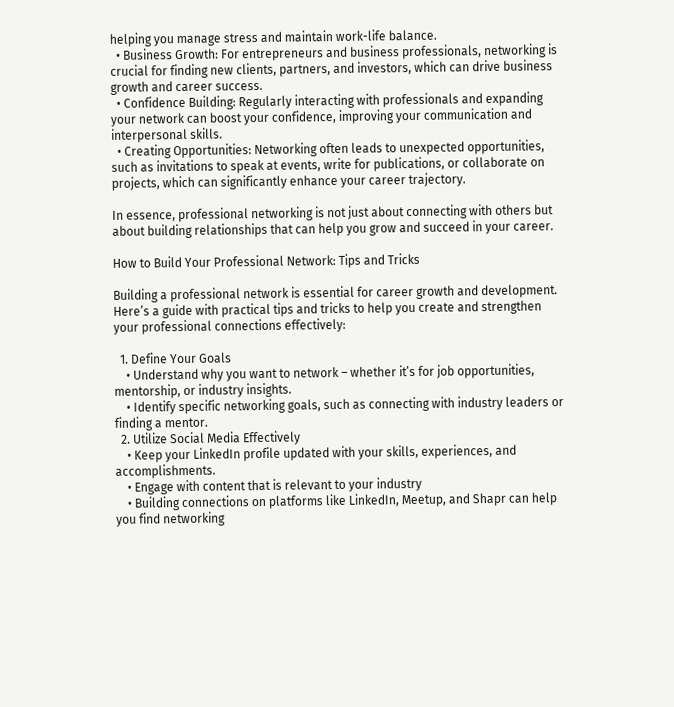helping you manage stress and maintain work-life balance.
  • Business Growth: For entrepreneurs and business professionals, networking is crucial for finding new clients, partners, and investors, which can drive business growth and career success.
  • Confidence Building: Regularly interacting with professionals and expanding your network can boost your confidence, improving your communication and interpersonal skills.
  • Creating Opportunities: Networking often leads to unexpected opportunities, such as invitations to speak at events, write for publications, or collaborate on projects, which can significantly enhance your career trajectory.

In essence, professional networking is not just about connecting with others but about building relationships that can help you grow and succeed in your career.

How to Build Your Professional Network: Tips and Tricks

Building a professional network is essential for career growth and development. Here’s a guide with practical tips and tricks to help you create and strengthen your professional connections effectively:

  1. Define Your Goals
    • Understand why you want to network – whether it’s for job opportunities, mentorship, or industry insights.
    • Identify specific networking goals, such as connecting with industry leaders or finding a mentor.
  2. Utilize Social Media Effectively
    • Keep your LinkedIn profile updated with your skills, experiences, and accomplishments.
    • Engage with content that is relevant to your industry
    • Building connections on platforms like LinkedIn, Meetup, and Shapr can help you find networking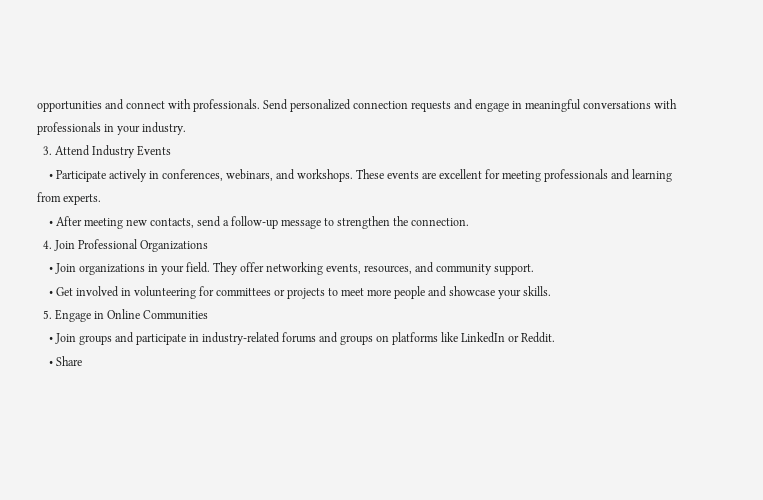opportunities and connect with professionals. Send personalized connection requests and engage in meaningful conversations with professionals in your industry.
  3. Attend Industry Events
    • Participate actively in conferences, webinars, and workshops. These events are excellent for meeting professionals and learning from experts.
    • After meeting new contacts, send a follow-up message to strengthen the connection.
  4. Join Professional Organizations
    • Join organizations in your field. They offer networking events, resources, and community support.
    • Get involved in volunteering for committees or projects to meet more people and showcase your skills.
  5. Engage in Online Communities
    • Join groups and participate in industry-related forums and groups on platforms like LinkedIn or Reddit.
    • Share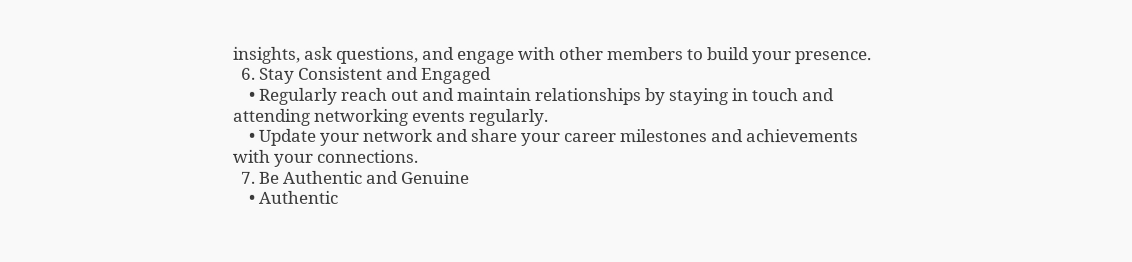insights, ask questions, and engage with other members to build your presence.
  6. Stay Consistent and Engaged
    • Regularly reach out and maintain relationships by staying in touch and attending networking events regularly.
    • Update your network and share your career milestones and achievements with your connections.
  7. Be Authentic and Genuine
    • Authentic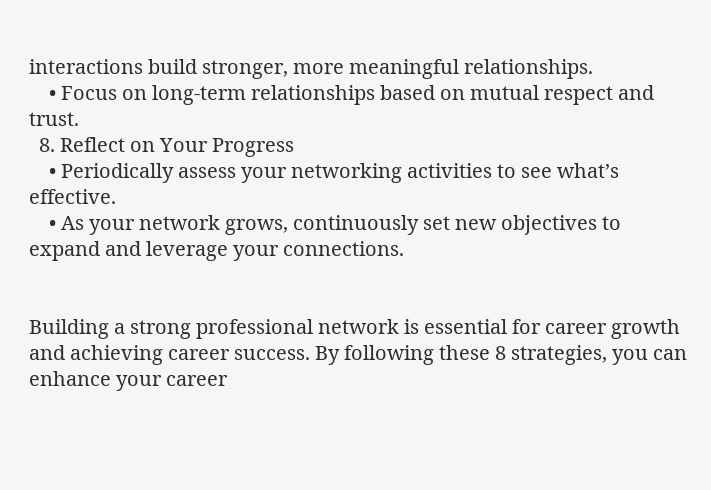interactions build stronger, more meaningful relationships.
    • Focus on long-term relationships based on mutual respect and trust.
  8. Reflect on Your Progress
    • Periodically assess your networking activities to see what’s effective.
    • As your network grows, continuously set new objectives to expand and leverage your connections.


Building a strong professional network is essential for career growth and achieving career success. By following these 8 strategies, you can enhance your career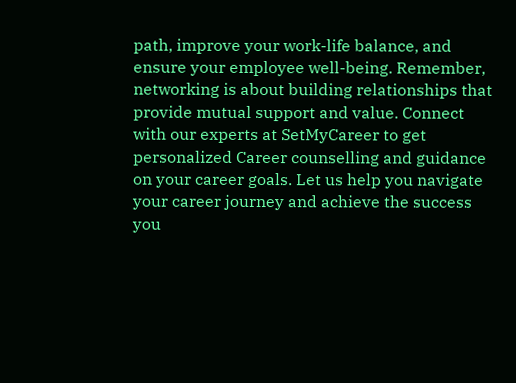path, improve your work-life balance, and ensure your employee well-being. Remember, networking is about building relationships that provide mutual support and value. Connect with our experts at SetMyCareer to get personalized Career counselling and guidance on your career goals. Let us help you navigate your career journey and achieve the success you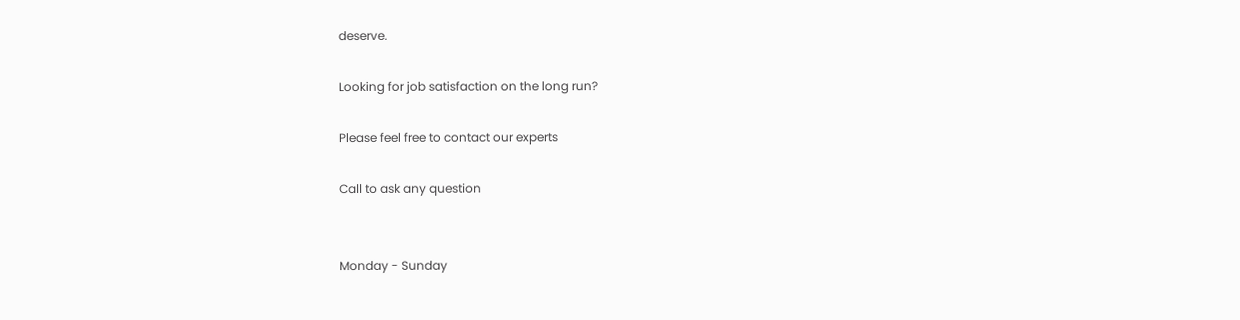deserve.

Looking for job satisfaction on the long run?

Please feel free to contact our experts

Call to ask any question


Monday - Sunday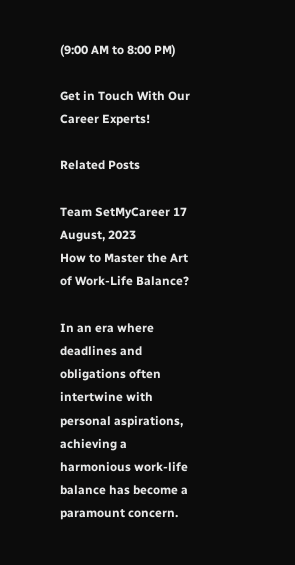(9:00 AM to 8:00 PM)

Get in Touch With Our Career Experts!

Related Posts

Team SetMyCareer 17 August, 2023
How to Master the Art of Work-Life Balance?

In an era where deadlines and obligations often intertwine with personal aspirations, achieving a harmonious work-life balance has become a paramount concern.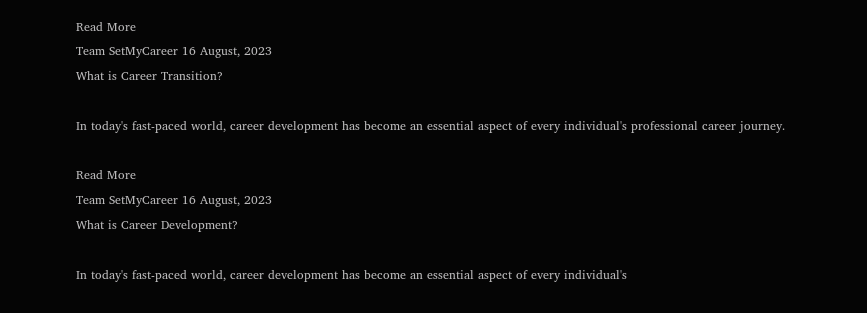Read More
Team SetMyCareer 16 August, 2023
What is Career Transition?

In today's fast-paced world, career development has become an essential aspect of every individual's professional career journey.

Read More
Team SetMyCareer 16 August, 2023
What is Career Development?

In today's fast-paced world, career development has become an essential aspect of every individual's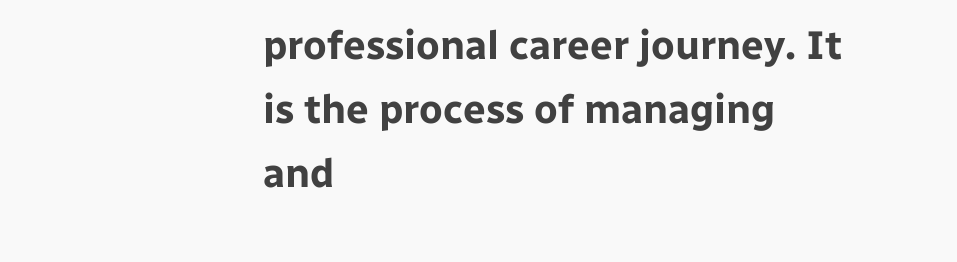professional career journey. It is the process of managing and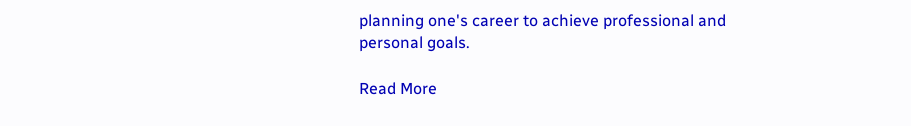planning one's career to achieve professional and personal goals.

Read More